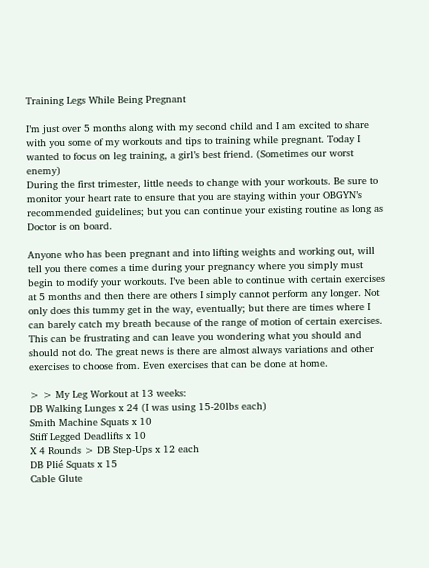Training Legs While Being Pregnant

I’m just over 5 months along with my second child and I am excited to share with you some of my workouts and tips to training while pregnant. Today I wanted to focus on leg training, a girl’s best friend. (Sometimes our worst enemy)
During the first trimester, little needs to change with your workouts. Be sure to monitor your heart rate to ensure that you are staying within your OBGYN’s recommended guidelines; but you can continue your existing routine as long as Doctor is on board.

Anyone who has been pregnant and into lifting weights and working out, will tell you there comes a time during your pregnancy where you simply must begin to modify your workouts. I’ve been able to continue with certain exercises at 5 months and then there are others I simply cannot perform any longer. Not only does this tummy get in the way, eventually; but there are times where I can barely catch my breath because of the range of motion of certain exercises. This can be frustrating and can leave you wondering what you should and should not do. The great news is there are almost always variations and other exercises to choose from. Even exercises that can be done at home.

> > My Leg Workout at 13 weeks:
DB Walking Lunges x 24 (I was using 15-20lbs each)
Smith Machine Squats x 10
Stiff Legged Deadlifts x 10
X 4 Rounds > DB Step-Ups x 12 each
DB Plié Squats x 15
Cable Glute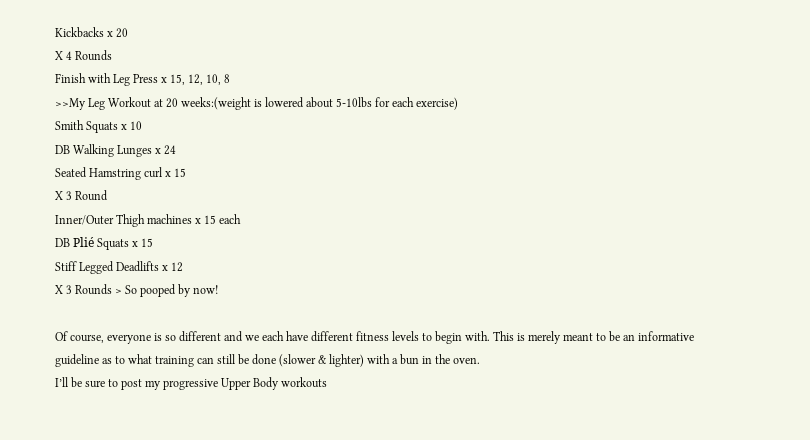Kickbacks x 20
X 4 Rounds
Finish with Leg Press x 15, 12, 10, 8
>>My Leg Workout at 20 weeks:(weight is lowered about 5-10lbs for each exercise)
Smith Squats x 10
DB Walking Lunges x 24
Seated Hamstring curl x 15
X 3 Round
Inner/Outer Thigh machines x 15 each
DB Plié Squats x 15
Stiff Legged Deadlifts x 12
X 3 Rounds > So pooped by now!

Of course, everyone is so different and we each have different fitness levels to begin with. This is merely meant to be an informative guideline as to what training can still be done (slower & lighter) with a bun in the oven.
I’ll be sure to post my progressive Upper Body workouts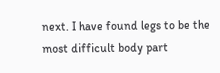next. I have found legs to be the most difficult body part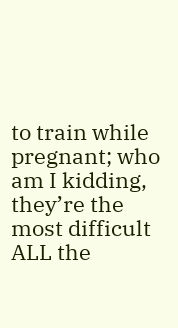to train while pregnant; who am I kidding, they’re the most difficult ALL the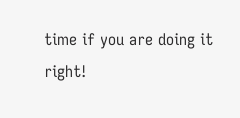time if you are doing it right!